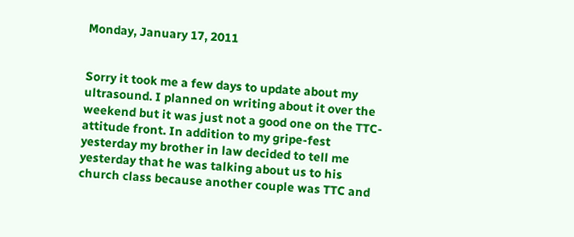Monday, January 17, 2011


Sorry it took me a few days to update about my ultrasound. I planned on writing about it over the weekend but it was just not a good one on the TTC-attitude front. In addition to my gripe-fest yesterday my brother in law decided to tell me yesterday that he was talking about us to his church class because another couple was TTC and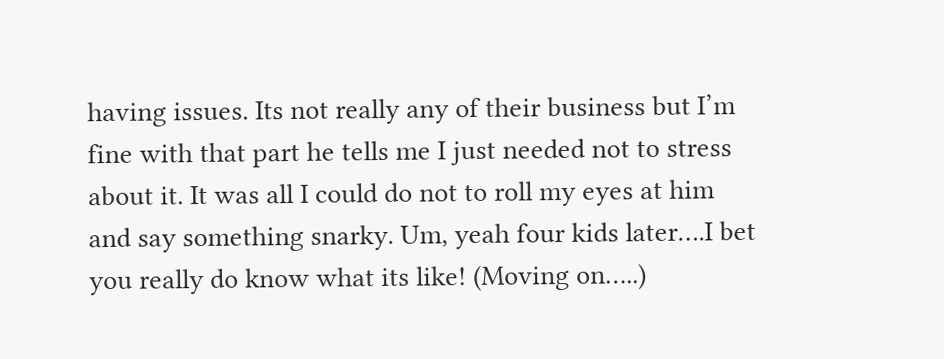having issues. Its not really any of their business but I’m fine with that part he tells me I just needed not to stress about it. It was all I could do not to roll my eyes at him and say something snarky. Um, yeah four kids later….I bet you really do know what its like! (Moving on…..)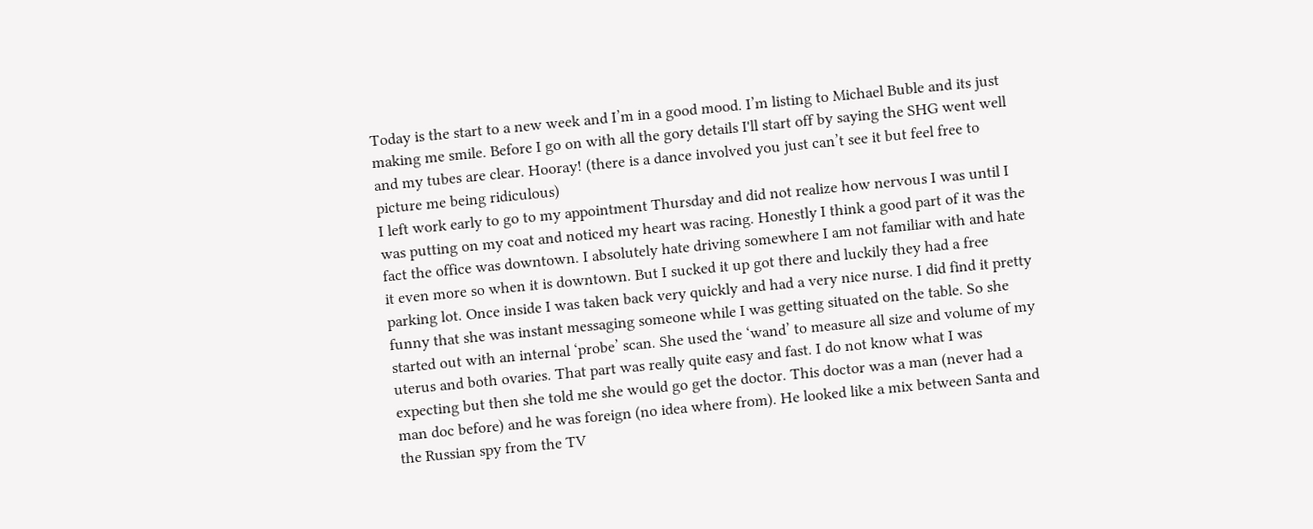Today is the start to a new week and I’m in a good mood. I’m listing to Michael Buble and its just making me smile. Before I go on with all the gory details I'll start off by saying the SHG went well and my tubes are clear. Hooray! (there is a dance involved you just can’t see it but feel free to picture me being ridiculous)
I left work early to go to my appointment Thursday and did not realize how nervous I was until I was putting on my coat and noticed my heart was racing. Honestly I think a good part of it was the fact the office was downtown. I absolutely hate driving somewhere I am not familiar with and hate it even more so when it is downtown. But I sucked it up got there and luckily they had a free parking lot. Once inside I was taken back very quickly and had a very nice nurse. I did find it pretty funny that she was instant messaging someone while I was getting situated on the table. So she started out with an internal ‘probe’ scan. She used the ‘wand’ to measure all size and volume of my uterus and both ovaries. That part was really quite easy and fast. I do not know what I was expecting but then she told me she would go get the doctor. This doctor was a man (never had a man doc before) and he was foreign (no idea where from). He looked like a mix between Santa and the Russian spy from the TV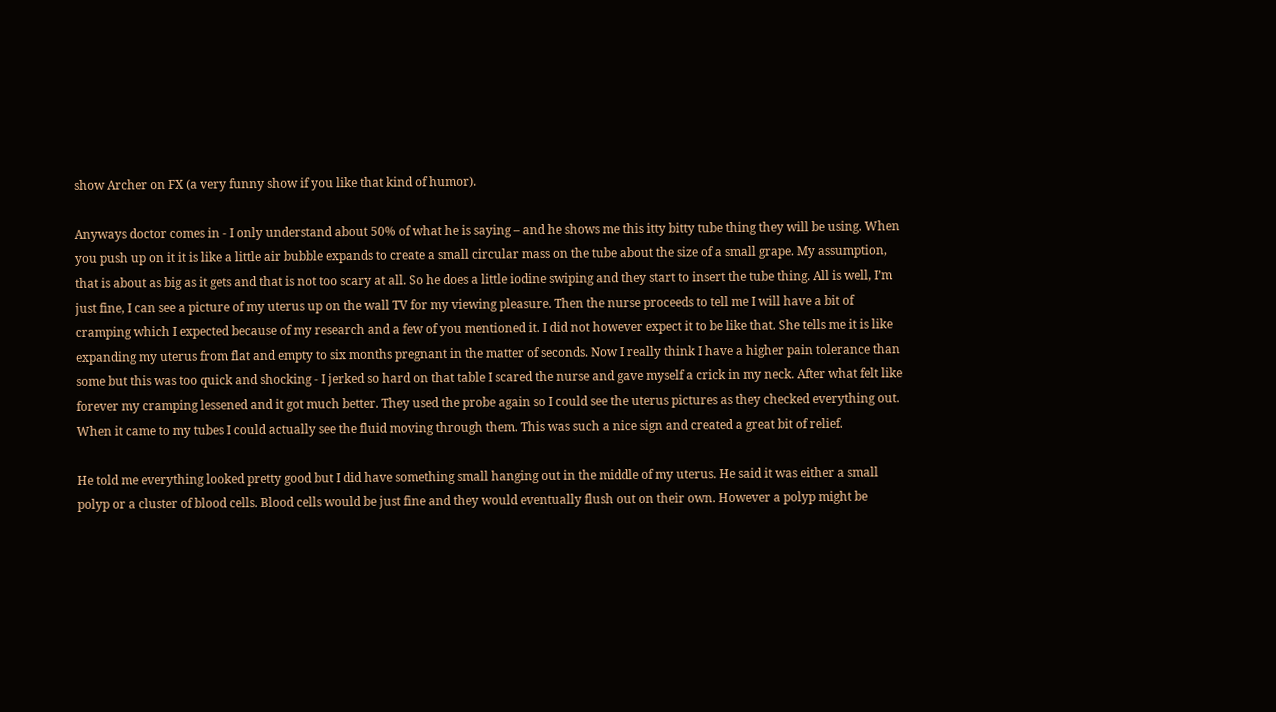show Archer on FX (a very funny show if you like that kind of humor).

Anyways doctor comes in - I only understand about 50% of what he is saying – and he shows me this itty bitty tube thing they will be using. When you push up on it it is like a little air bubble expands to create a small circular mass on the tube about the size of a small grape. My assumption, that is about as big as it gets and that is not too scary at all. So he does a little iodine swiping and they start to insert the tube thing. All is well, I’m just fine, I can see a picture of my uterus up on the wall TV for my viewing pleasure. Then the nurse proceeds to tell me I will have a bit of cramping which I expected because of my research and a few of you mentioned it. I did not however expect it to be like that. She tells me it is like expanding my uterus from flat and empty to six months pregnant in the matter of seconds. Now I really think I have a higher pain tolerance than some but this was too quick and shocking - I jerked so hard on that table I scared the nurse and gave myself a crick in my neck. After what felt like forever my cramping lessened and it got much better. They used the probe again so I could see the uterus pictures as they checked everything out. When it came to my tubes I could actually see the fluid moving through them. This was such a nice sign and created a great bit of relief.

He told me everything looked pretty good but I did have something small hanging out in the middle of my uterus. He said it was either a small polyp or a cluster of blood cells. Blood cells would be just fine and they would eventually flush out on their own. However a polyp might be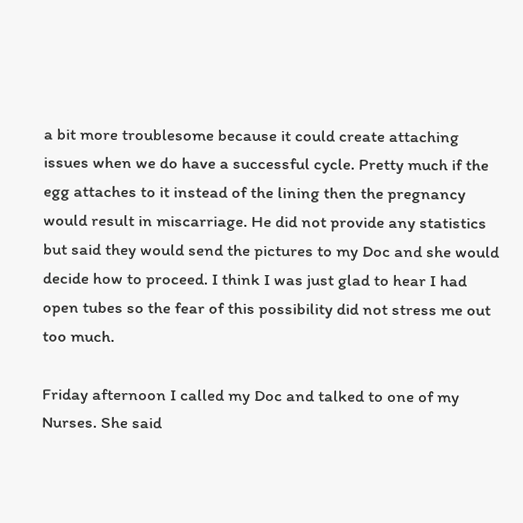a bit more troublesome because it could create attaching issues when we do have a successful cycle. Pretty much if the egg attaches to it instead of the lining then the pregnancy would result in miscarriage. He did not provide any statistics but said they would send the pictures to my Doc and she would decide how to proceed. I think I was just glad to hear I had open tubes so the fear of this possibility did not stress me out too much.

Friday afternoon I called my Doc and talked to one of my Nurses. She said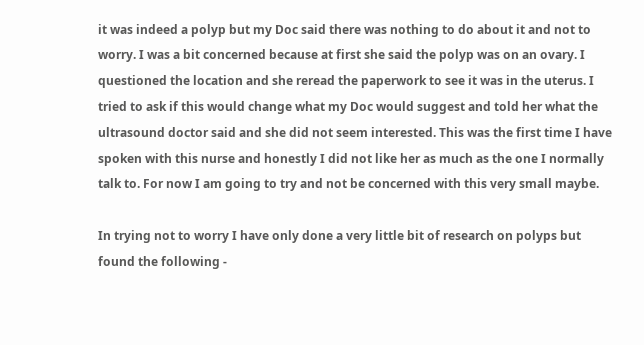it was indeed a polyp but my Doc said there was nothing to do about it and not to worry. I was a bit concerned because at first she said the polyp was on an ovary. I questioned the location and she reread the paperwork to see it was in the uterus. I tried to ask if this would change what my Doc would suggest and told her what the ultrasound doctor said and she did not seem interested. This was the first time I have spoken with this nurse and honestly I did not like her as much as the one I normally talk to. For now I am going to try and not be concerned with this very small maybe.

In trying not to worry I have only done a very little bit of research on polyps but found the following -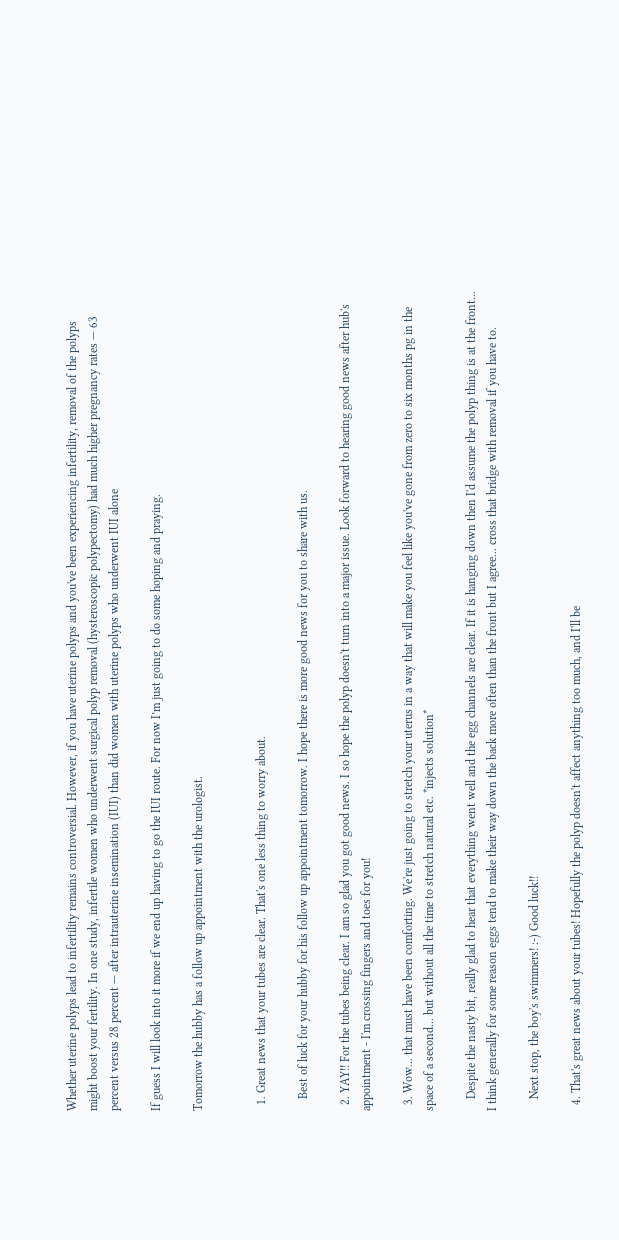Whether uterine polyps lead to infertility remains controversial. However, if you have uterine polyps and you've been experiencing infertility, removal of the polyps might boost your fertility. In one study, infertile women who underwent surgical polyp removal (hysteroscopic polypectomy) had much higher pregnancy rates — 63 percent versus 28 percent — after intrauterine insemination (IUI) than did women with uterine polyps who underwent IUI alone

If guess I will look into it more if we end up having to go the IUI route. For now I’m just going to do some hoping and praying.

Tomorrow the hubby has a follow up appointment with the urologist.


  1. Great news that your tubes are clear. That's one less thing to worry about.

    Best of luck for your hubby for his follow up appointment tomorrow. I hope there is more good news for you to share with us.

  2. YAY!! For the tubes being clear. I am so glad you got good news. I so hope the polyp doesn't turn into a major issue. Look forward to hearing good news after hub's appointment - I'm crossing fingers and toes for you!

  3. Wow... that must have been comforting. We're just going to stretch your uterus in a way that will make you feel like you've gone from zero to six months pg in the space of a second... but without all the time to stretch natural etc. *injects solution*

    Despite the nasty bit, really glad to hear that everything went well and the egg channels are clear. If it is hanging down then I'd assume the polyp thing is at the front... I think generally for some reason eggs tend to make their way down the back more often than the front but I agree... cross that bridge with removal if you have to.

    Next stop, the boy's swimmers! :-) Good luck!!

  4. That's great news about your tubes! Hopefully the polyp doesn't affect anything too much, and I'll be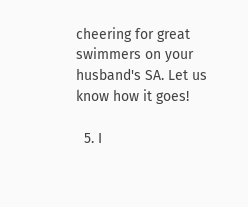cheering for great swimmers on your husband's SA. Let us know how it goes!

  5. I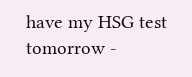have my HSG test tomorrow -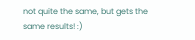not quite the same, but gets the same results! :)